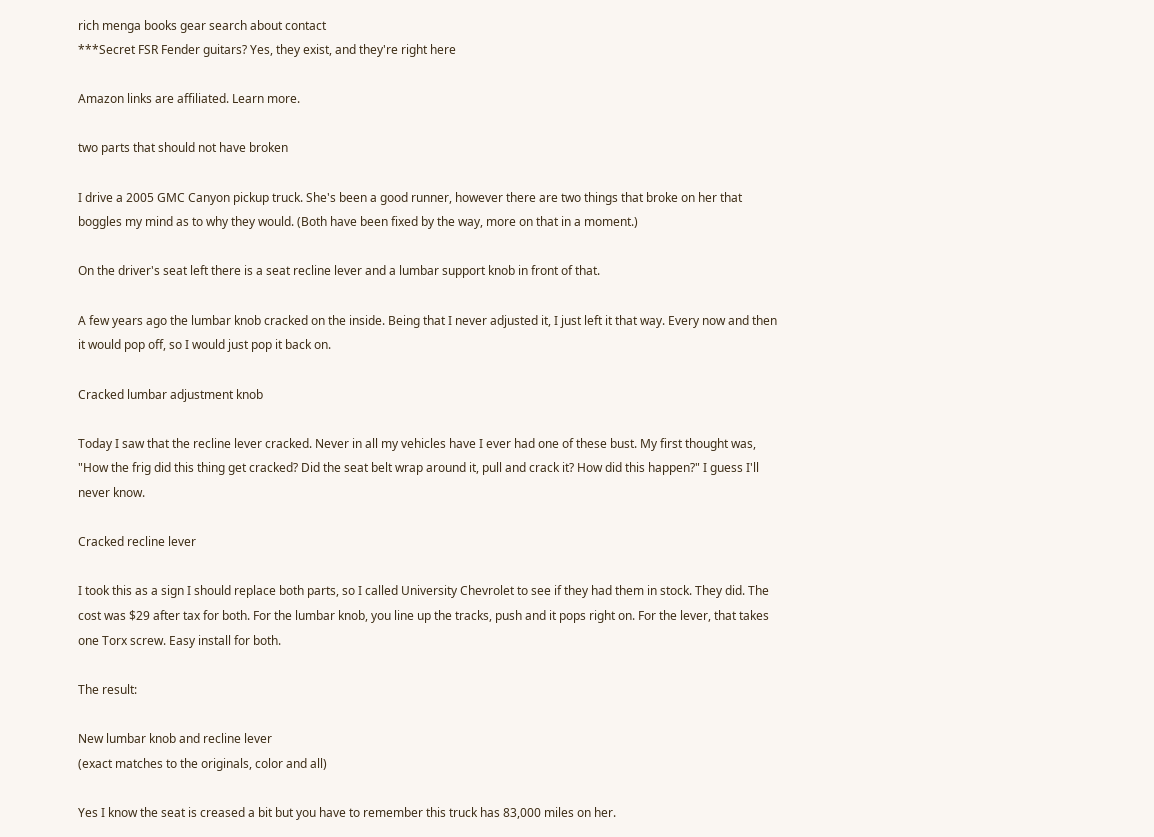rich menga books gear search about contact
***Secret FSR Fender guitars? Yes, they exist, and they're right here

Amazon links are affiliated. Learn more.

two parts that should not have broken

I drive a 2005 GMC Canyon pickup truck. She's been a good runner, however there are two things that broke on her that boggles my mind as to why they would. (Both have been fixed by the way, more on that in a moment.)

On the driver's seat left there is a seat recline lever and a lumbar support knob in front of that.

A few years ago the lumbar knob cracked on the inside. Being that I never adjusted it, I just left it that way. Every now and then it would pop off, so I would just pop it back on.

Cracked lumbar adjustment knob

Today I saw that the recline lever cracked. Never in all my vehicles have I ever had one of these bust. My first thought was, "How the frig did this thing get cracked? Did the seat belt wrap around it, pull and crack it? How did this happen?" I guess I'll never know.

Cracked recline lever

I took this as a sign I should replace both parts, so I called University Chevrolet to see if they had them in stock. They did. The cost was $29 after tax for both. For the lumbar knob, you line up the tracks, push and it pops right on. For the lever, that takes one Torx screw. Easy install for both.

The result:

New lumbar knob and recline lever
(exact matches to the originals, color and all)

Yes I know the seat is creased a bit but you have to remember this truck has 83,000 miles on her.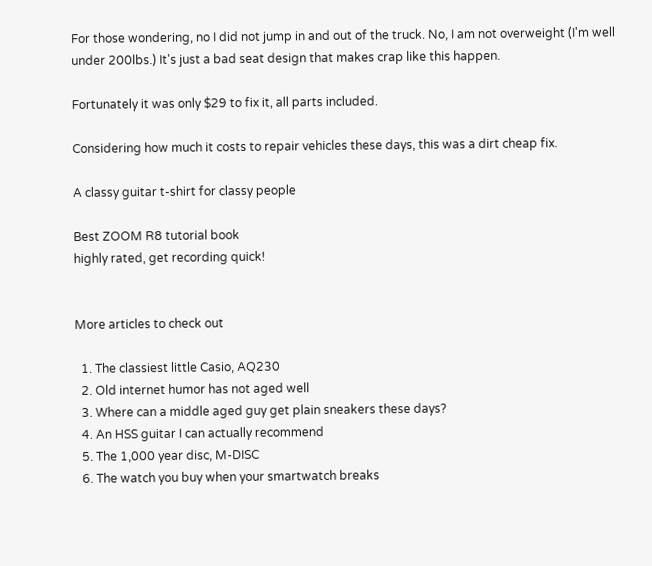For those wondering, no I did not jump in and out of the truck. No, I am not overweight (I'm well under 200lbs.) It's just a bad seat design that makes crap like this happen.

Fortunately it was only $29 to fix it, all parts included.

Considering how much it costs to repair vehicles these days, this was a dirt cheap fix.

A classy guitar t-shirt for classy people

Best ZOOM R8 tutorial book
highly rated, get recording quick!


More articles to check out

  1. The classiest little Casio, AQ230
  2. Old internet humor has not aged well
  3. Where can a middle aged guy get plain sneakers these days?
  4. An HSS guitar I can actually recommend
  5. The 1,000 year disc, M-DISC
  6. The watch you buy when your smartwatch breaks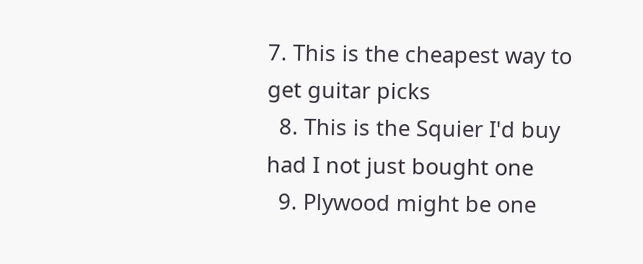7. This is the cheapest way to get guitar picks
  8. This is the Squier I'd buy had I not just bought one
  9. Plywood might be one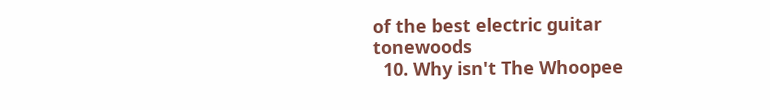of the best electric guitar tonewoods
  10. Why isn't The Whoopee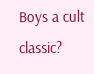Boys a cult classic?